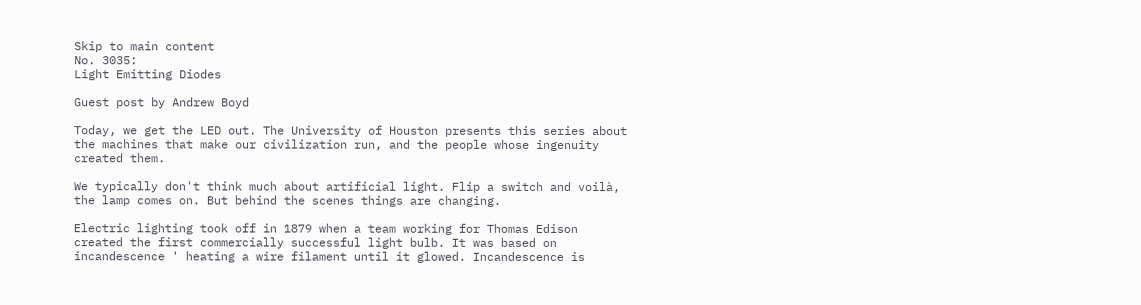Skip to main content
No. 3035:
Light Emitting Diodes

Guest post by Andrew Boyd

Today, we get the LED out. The University of Houston presents this series about the machines that make our civilization run, and the people whose ingenuity created them.

We typically don't think much about artificial light. Flip a switch and voilà, the lamp comes on. But behind the scenes things are changing.

Electric lighting took off in 1879 when a team working for Thomas Edison created the first commercially successful light bulb. It was based on incandescence ' heating a wire filament until it glowed. Incandescence is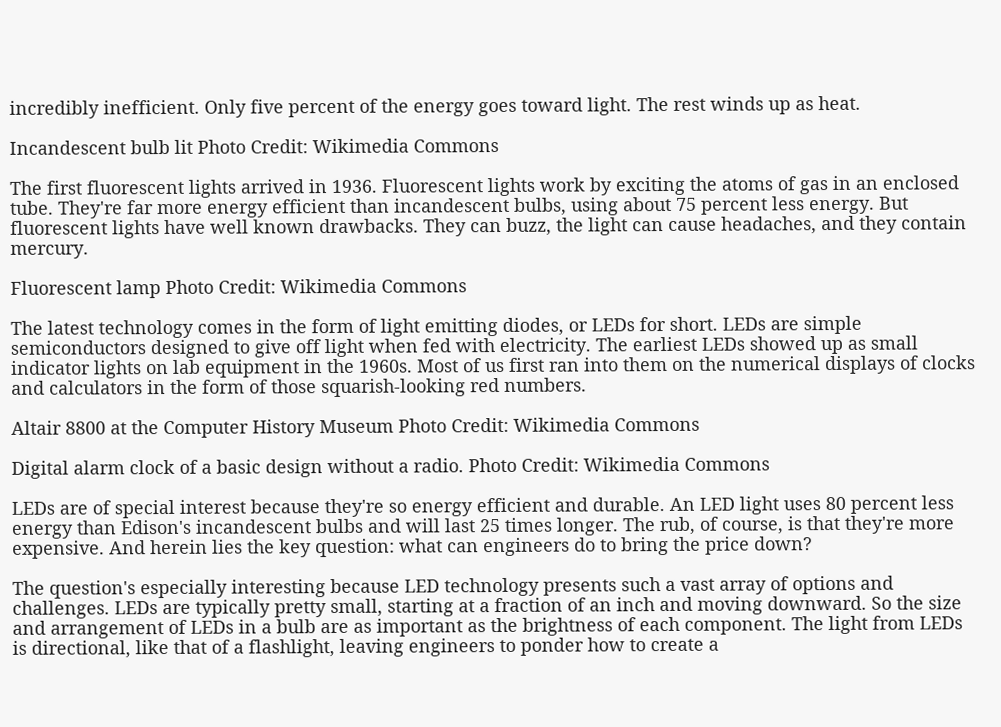incredibly inefficient. Only five percent of the energy goes toward light. The rest winds up as heat.

Incandescent bulb lit Photo Credit: Wikimedia Commons

The first fluorescent lights arrived in 1936. Fluorescent lights work by exciting the atoms of gas in an enclosed tube. They're far more energy efficient than incandescent bulbs, using about 75 percent less energy. But fluorescent lights have well known drawbacks. They can buzz, the light can cause headaches, and they contain mercury.

Fluorescent lamp Photo Credit: Wikimedia Commons

The latest technology comes in the form of light emitting diodes, or LEDs for short. LEDs are simple semiconductors designed to give off light when fed with electricity. The earliest LEDs showed up as small indicator lights on lab equipment in the 1960s. Most of us first ran into them on the numerical displays of clocks and calculators in the form of those squarish-looking red numbers.

Altair 8800 at the Computer History Museum Photo Credit: Wikimedia Commons

Digital alarm clock of a basic design without a radio. Photo Credit: Wikimedia Commons

LEDs are of special interest because they're so energy efficient and durable. An LED light uses 80 percent less energy than Edison's incandescent bulbs and will last 25 times longer. The rub, of course, is that they're more expensive. And herein lies the key question: what can engineers do to bring the price down?

The question's especially interesting because LED technology presents such a vast array of options and challenges. LEDs are typically pretty small, starting at a fraction of an inch and moving downward. So the size and arrangement of LEDs in a bulb are as important as the brightness of each component. The light from LEDs is directional, like that of a flashlight, leaving engineers to ponder how to create a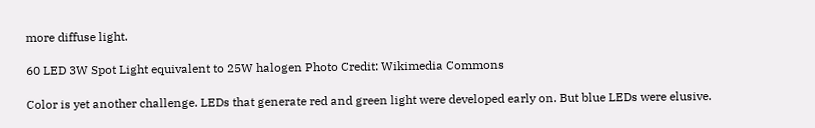more diffuse light.

60 LED 3W Spot Light equivalent to 25W halogen Photo Credit: Wikimedia Commons

Color is yet another challenge. LEDs that generate red and green light were developed early on. But blue LEDs were elusive.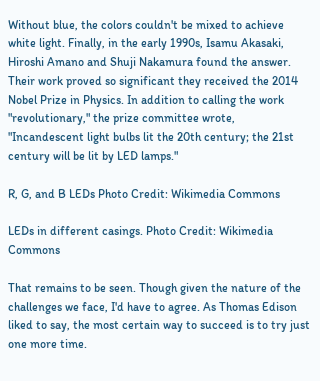Without blue, the colors couldn't be mixed to achieve white light. Finally, in the early 1990s, Isamu Akasaki, Hiroshi Amano and Shuji Nakamura found the answer. Their work proved so significant they received the 2014 Nobel Prize in Physics. In addition to calling the work "revolutionary," the prize committee wrote, "Incandescent light bulbs lit the 20th century; the 21st century will be lit by LED lamps."

R, G, and B LEDs Photo Credit: Wikimedia Commons

LEDs in different casings. Photo Credit: Wikimedia Commons

That remains to be seen. Though given the nature of the challenges we face, I'd have to agree. As Thomas Edison liked to say, the most certain way to succeed is to try just one more time.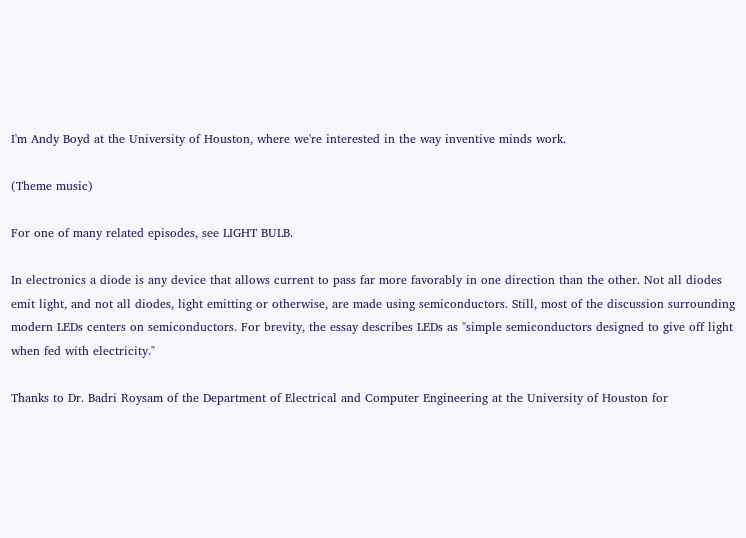I'm Andy Boyd at the University of Houston, where we're interested in the way inventive minds work.

(Theme music)

For one of many related episodes, see LIGHT BULB.

In electronics a diode is any device that allows current to pass far more favorably in one direction than the other. Not all diodes emit light, and not all diodes, light emitting or otherwise, are made using semiconductors. Still, most of the discussion surrounding modern LEDs centers on semiconductors. For brevity, the essay describes LEDs as "simple semiconductors designed to give off light when fed with electricity."

Thanks to Dr. Badri Roysam of the Department of Electrical and Computer Engineering at the University of Houston for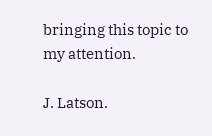bringing this topic to my attention.

J. Latson.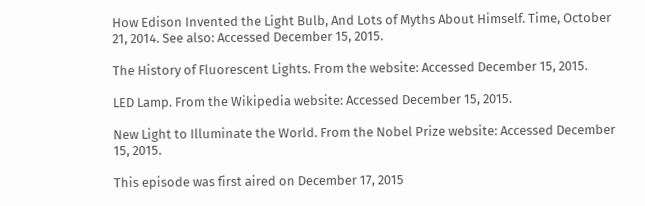How Edison Invented the Light Bulb, And Lots of Myths About Himself. Time, October 21, 2014. See also: Accessed December 15, 2015.

The History of Fluorescent Lights. From the website: Accessed December 15, 2015.

LED Lamp. From the Wikipedia website: Accessed December 15, 2015.

New Light to Illuminate the World. From the Nobel Prize website: Accessed December 15, 2015.

This episode was first aired on December 17, 2015